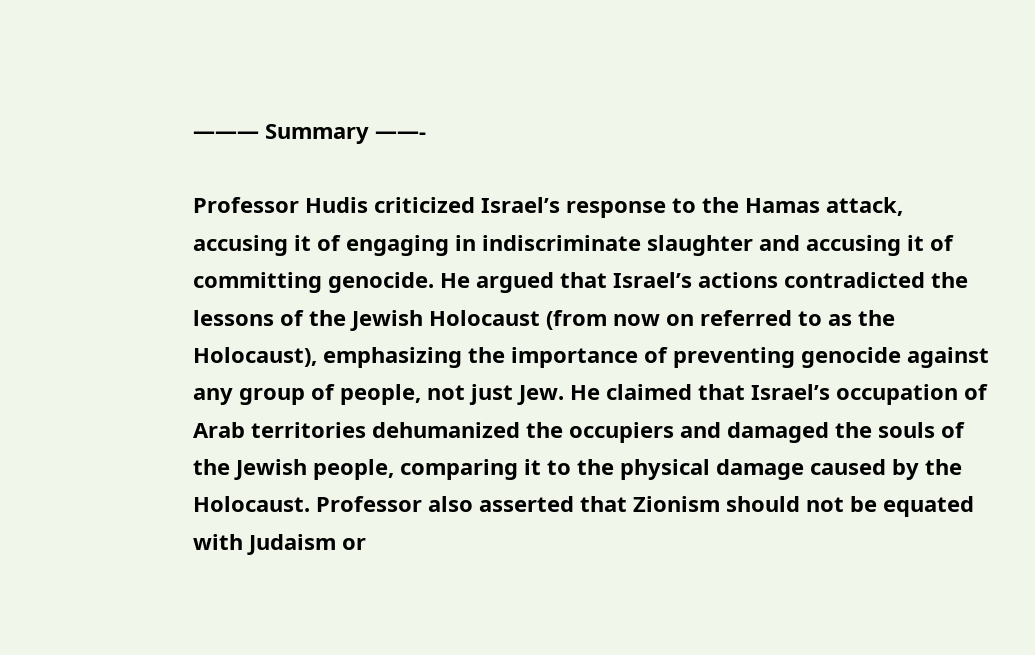——— Summary ——-

Professor Hudis criticized Israel’s response to the Hamas attack, accusing it of engaging in indiscriminate slaughter and accusing it of committing genocide. He argued that Israel’s actions contradicted the lessons of the Jewish Holocaust (from now on referred to as the Holocaust), emphasizing the importance of preventing genocide against any group of people, not just Jew. He claimed that Israel’s occupation of Arab territories dehumanized the occupiers and damaged the souls of the Jewish people, comparing it to the physical damage caused by the Holocaust. Professor also asserted that Zionism should not be equated with Judaism or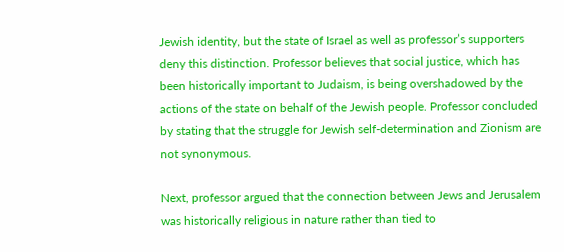Jewish identity, but the state of Israel as well as professor’s supporters deny this distinction. Professor believes that social justice, which has been historically important to Judaism, is being overshadowed by the actions of the state on behalf of the Jewish people. Professor concluded by stating that the struggle for Jewish self-determination and Zionism are not synonymous.

Next, professor argued that the connection between Jews and Jerusalem was historically religious in nature rather than tied to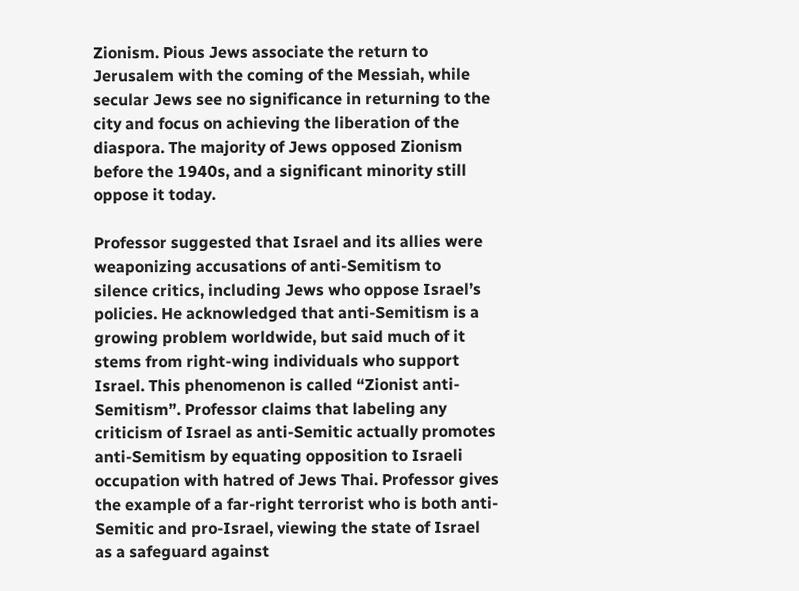Zionism. Pious Jews associate the return to Jerusalem with the coming of the Messiah, while secular Jews see no significance in returning to the city and focus on achieving the liberation of the diaspora. The majority of Jews opposed Zionism before the 1940s, and a significant minority still oppose it today.

Professor suggested that Israel and its allies were weaponizing accusations of anti-Semitism to silence critics, including Jews who oppose Israel’s policies. He acknowledged that anti-Semitism is a growing problem worldwide, but said much of it stems from right-wing individuals who support Israel. This phenomenon is called “Zionist anti-Semitism”. Professor claims that labeling any criticism of Israel as anti-Semitic actually promotes anti-Semitism by equating opposition to Israeli occupation with hatred of Jews Thai. Professor gives the example of a far-right terrorist who is both anti-Semitic and pro-Israel, viewing the state of Israel as a safeguard against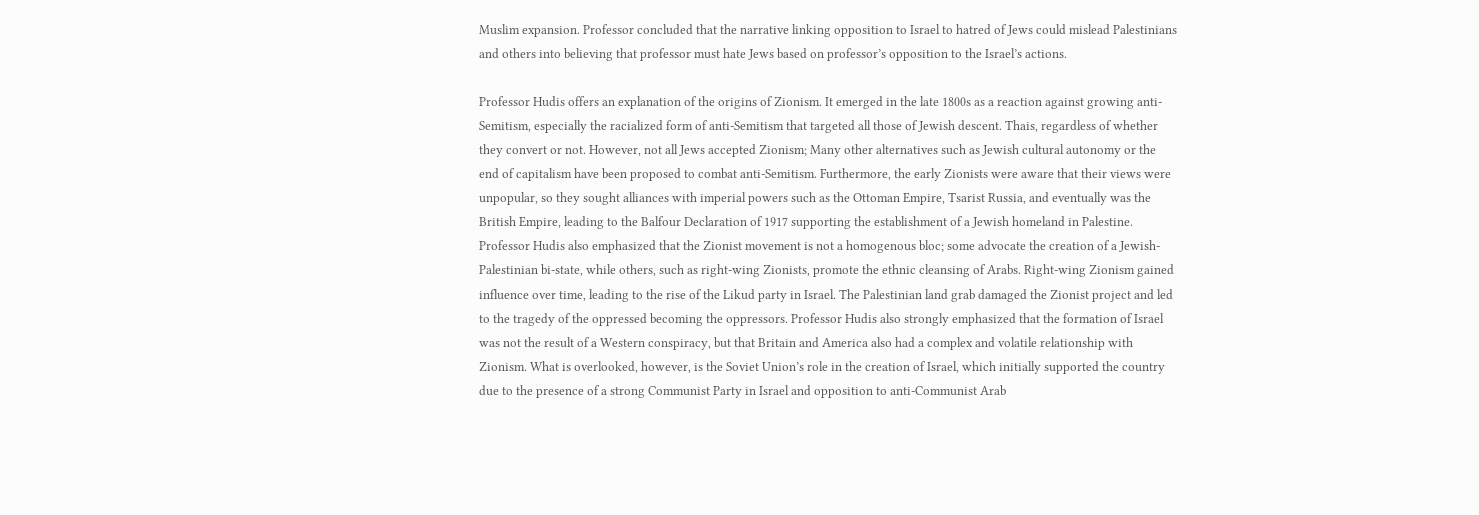Muslim expansion. Professor concluded that the narrative linking opposition to Israel to hatred of Jews could mislead Palestinians and others into believing that professor must hate Jews based on professor’s opposition to the Israel’s actions.

Professor Hudis offers an explanation of the origins of Zionism. It emerged in the late 1800s as a reaction against growing anti-Semitism, especially the racialized form of anti-Semitism that targeted all those of Jewish descent. Thais, regardless of whether they convert or not. However, not all Jews accepted Zionism; Many other alternatives such as Jewish cultural autonomy or the end of capitalism have been proposed to combat anti-Semitism. Furthermore, the early Zionists were aware that their views were unpopular, so they sought alliances with imperial powers such as the Ottoman Empire, Tsarist Russia, and eventually was the British Empire, leading to the Balfour Declaration of 1917 supporting the establishment of a Jewish homeland in Palestine. Professor Hudis also emphasized that the Zionist movement is not a homogenous bloc; some advocate the creation of a Jewish-Palestinian bi-state, while others, such as right-wing Zionists, promote the ethnic cleansing of Arabs. Right-wing Zionism gained influence over time, leading to the rise of the Likud party in Israel. The Palestinian land grab damaged the Zionist project and led to the tragedy of the oppressed becoming the oppressors. Professor Hudis also strongly emphasized that the formation of Israel was not the result of a Western conspiracy, but that Britain and America also had a complex and volatile relationship with Zionism. What is overlooked, however, is the Soviet Union’s role in the creation of Israel, which initially supported the country due to the presence of a strong Communist Party in Israel and opposition to anti-Communist Arab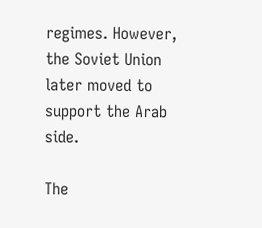regimes. However, the Soviet Union later moved to support the Arab side.

The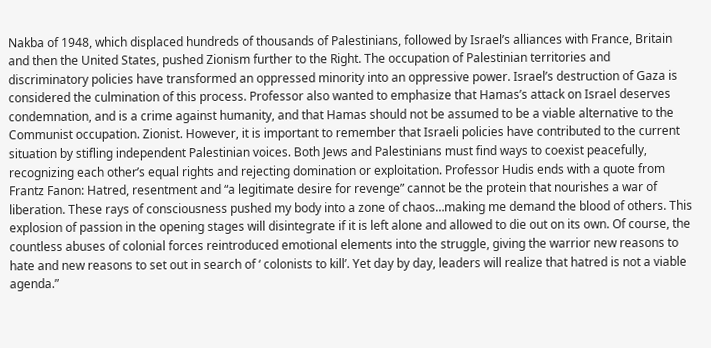Nakba of 1948, which displaced hundreds of thousands of Palestinians, followed by Israel’s alliances with France, Britain and then the United States, pushed Zionism further to the Right. The occupation of Palestinian territories and discriminatory policies have transformed an oppressed minority into an oppressive power. Israel’s destruction of Gaza is considered the culmination of this process. Professor also wanted to emphasize that Hamas’s attack on Israel deserves condemnation, and is a crime against humanity, and that Hamas should not be assumed to be a viable alternative to the Communist occupation. Zionist. However, it is important to remember that Israeli policies have contributed to the current situation by stifling independent Palestinian voices. Both Jews and Palestinians must find ways to coexist peacefully, recognizing each other’s equal rights and rejecting domination or exploitation. Professor Hudis ends with a quote from Frantz Fanon: Hatred, resentment and “a legitimate desire for revenge” cannot be the protein that nourishes a war of liberation. These rays of consciousness pushed my body into a zone of chaos…making me demand the blood of others. This explosion of passion in the opening stages will disintegrate if it is left alone and allowed to die out on its own. Of course, the countless abuses of colonial forces reintroduced emotional elements into the struggle, giving the warrior new reasons to hate and new reasons to set out in search of ‘ colonists to kill’. Yet day by day, leaders will realize that hatred is not a viable agenda.”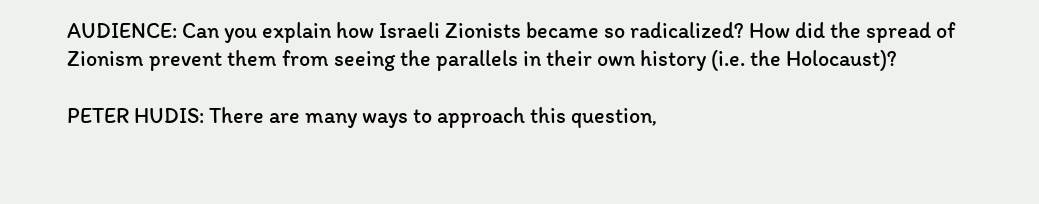AUDIENCE: Can you explain how Israeli Zionists became so radicalized? How did the spread of Zionism prevent them from seeing the parallels in their own history (i.e. the Holocaust)?

PETER HUDIS: There are many ways to approach this question,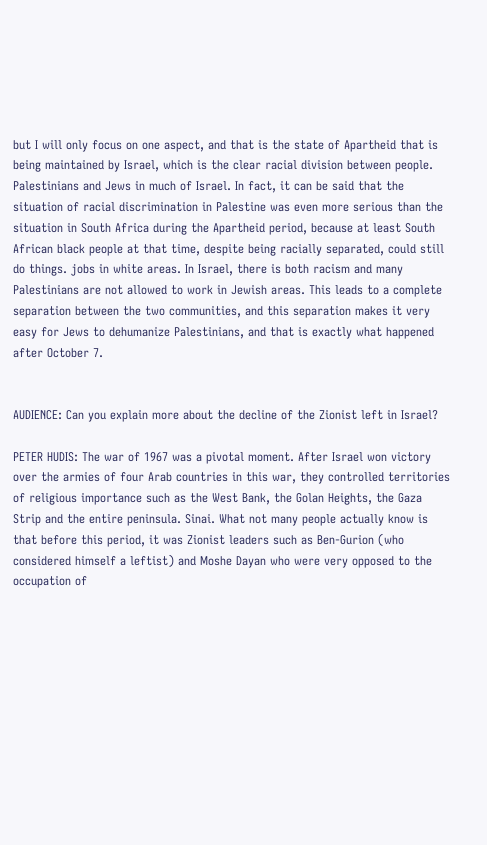but I will only focus on one aspect, and that is the state of Apartheid that is being maintained by Israel, which is the clear racial division between people. Palestinians and Jews in much of Israel. In fact, it can be said that the situation of racial discrimination in Palestine was even more serious than the situation in South Africa during the Apartheid period, because at least South African black people at that time, despite being racially separated, could still do things. jobs in white areas. In Israel, there is both racism and many Palestinians are not allowed to work in Jewish areas. This leads to a complete separation between the two communities, and this separation makes it very easy for Jews to dehumanize Palestinians, and that is exactly what happened after October 7.


AUDIENCE: Can you explain more about the decline of the Zionist left in Israel?

PETER HUDIS: The war of 1967 was a pivotal moment. After Israel won victory over the armies of four Arab countries in this war, they controlled territories of religious importance such as the West Bank, the Golan Heights, the Gaza Strip and the entire peninsula. Sinai. What not many people actually know is that before this period, it was Zionist leaders such as Ben-Gurion (who considered himself a leftist) and Moshe Dayan who were very opposed to the occupation of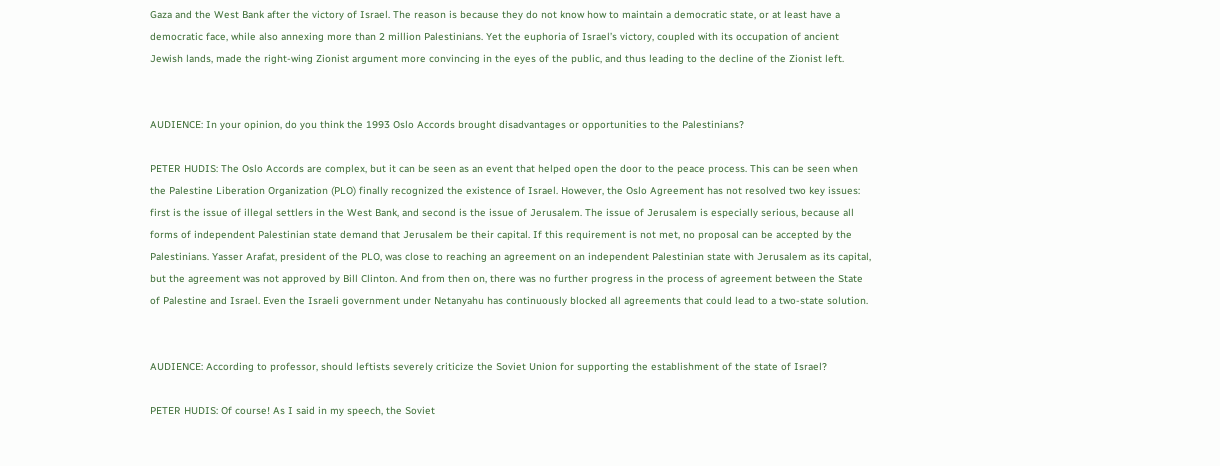Gaza and the West Bank after the victory of Israel. The reason is because they do not know how to maintain a democratic state, or at least have a democratic face, while also annexing more than 2 million Palestinians. Yet the euphoria of Israel’s victory, coupled with its occupation of ancient Jewish lands, made the right-wing Zionist argument more convincing in the eyes of the public, and thus leading to the decline of the Zionist left.


AUDIENCE: In your opinion, do you think the 1993 Oslo Accords brought disadvantages or opportunities to the Palestinians?

PETER HUDIS: The Oslo Accords are complex, but it can be seen as an event that helped open the door to the peace process. This can be seen when the Palestine Liberation Organization (PLO) finally recognized the existence of Israel. However, the Oslo Agreement has not resolved two key issues: first is the issue of illegal settlers in the West Bank, and second is the issue of Jerusalem. The issue of Jerusalem is especially serious, because all forms of independent Palestinian state demand that Jerusalem be their capital. If this requirement is not met, no proposal can be accepted by the Palestinians. Yasser Arafat, president of the PLO, was close to reaching an agreement on an independent Palestinian state with Jerusalem as its capital, but the agreement was not approved by Bill Clinton. And from then on, there was no further progress in the process of agreement between the State of Palestine and Israel. Even the Israeli government under Netanyahu has continuously blocked all agreements that could lead to a two-state solution.


AUDIENCE: According to professor, should leftists severely criticize the Soviet Union for supporting the establishment of the state of Israel?

PETER HUDIS: Of course! As I said in my speech, the Soviet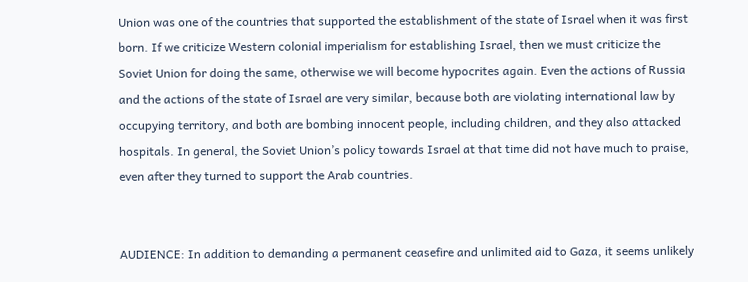Union was one of the countries that supported the establishment of the state of Israel when it was first born. If we criticize Western colonial imperialism for establishing Israel, then we must criticize the Soviet Union for doing the same, otherwise we will become hypocrites again. Even the actions of Russia and the actions of the state of Israel are very similar, because both are violating international law by occupying territory, and both are bombing innocent people, including children, and they also attacked hospitals. In general, the Soviet Union’s policy towards Israel at that time did not have much to praise, even after they turned to support the Arab countries.


AUDIENCE: In addition to demanding a permanent ceasefire and unlimited aid to Gaza, it seems unlikely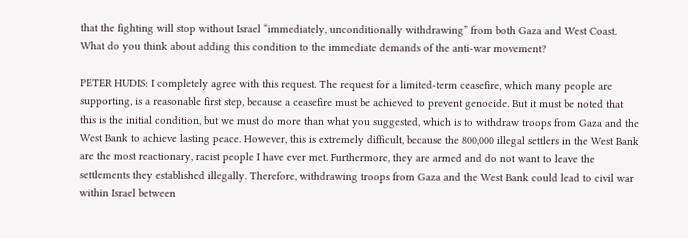that the fighting will stop without Israel “immediately, unconditionally withdrawing” from both Gaza and West Coast. What do you think about adding this condition to the immediate demands of the anti-war movement?

PETER HUDIS: I completely agree with this request. The request for a limited-term ceasefire, which many people are supporting, is a reasonable first step, because a ceasefire must be achieved to prevent genocide. But it must be noted that this is the initial condition, but we must do more than what you suggested, which is to withdraw troops from Gaza and the West Bank to achieve lasting peace. However, this is extremely difficult, because the 800,000 illegal settlers in the West Bank are the most reactionary, racist people I have ever met. Furthermore, they are armed and do not want to leave the settlements they established illegally. Therefore, withdrawing troops from Gaza and the West Bank could lead to civil war within Israel between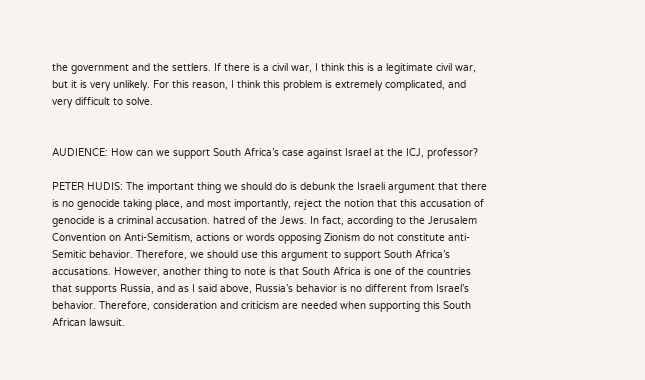the government and the settlers. If there is a civil war, I think this is a legitimate civil war, but it is very unlikely. For this reason, I think this problem is extremely complicated, and very difficult to solve.


AUDIENCE: How can we support South Africa’s case against Israel at the ICJ, professor?

PETER HUDIS: The important thing we should do is debunk the Israeli argument that there is no genocide taking place, and most importantly, reject the notion that this accusation of genocide is a criminal accusation. hatred of the Jews. In fact, according to the Jerusalem Convention on Anti-Semitism, actions or words opposing Zionism do not constitute anti-Semitic behavior. Therefore, we should use this argument to support South Africa’s accusations. However, another thing to note is that South Africa is one of the countries that supports Russia, and as I said above, Russia’s behavior is no different from Israel’s behavior. Therefore, consideration and criticism are needed when supporting this South African lawsuit.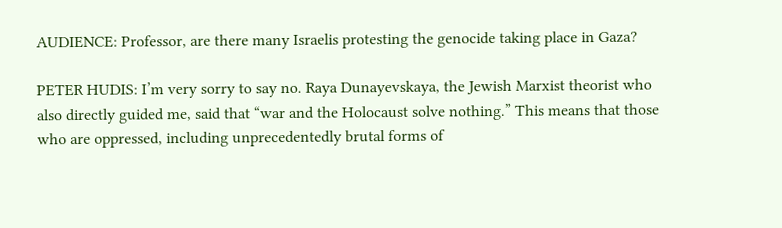AUDIENCE: Professor, are there many Israelis protesting the genocide taking place in Gaza?

PETER HUDIS: I’m very sorry to say no. Raya Dunayevskaya, the Jewish Marxist theorist who also directly guided me, said that “war and the Holocaust solve nothing.” This means that those who are oppressed, including unprecedentedly brutal forms of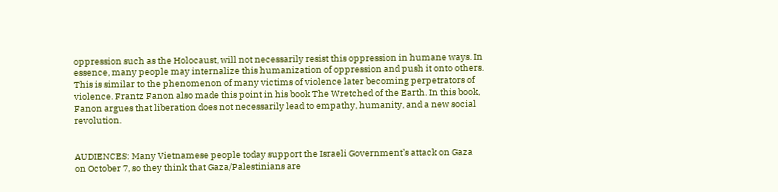oppression such as the Holocaust, will not necessarily resist this oppression in humane ways. In essence, many people may internalize this humanization of oppression and push it onto others. This is similar to the phenomenon of many victims of violence later becoming perpetrators of violence. Frantz Fanon also made this point in his book The Wretched of the Earth. In this book, Fanon argues that liberation does not necessarily lead to empathy, humanity, and a new social revolution.


AUDIENCES: Many Vietnamese people today support the Israeli Government’s attack on Gaza on October 7, so they think that Gaza/Palestinians are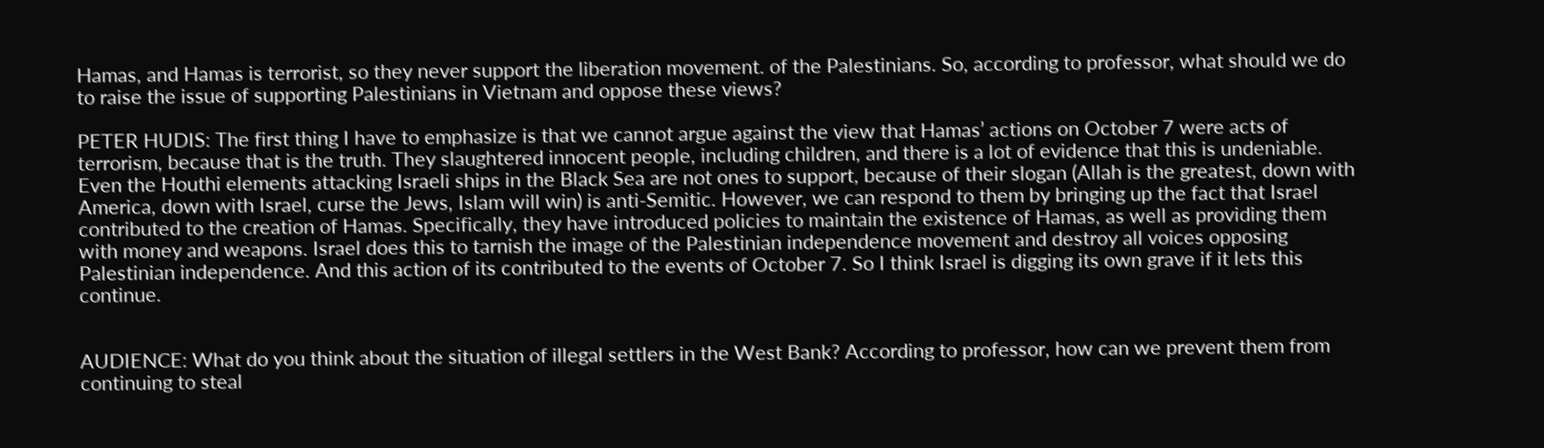Hamas, and Hamas is terrorist, so they never support the liberation movement. of the Palestinians. So, according to professor, what should we do to raise the issue of supporting Palestinians in Vietnam and oppose these views?

PETER HUDIS: The first thing I have to emphasize is that we cannot argue against the view that Hamas’ actions on October 7 were acts of terrorism, because that is the truth. They slaughtered innocent people, including children, and there is a lot of evidence that this is undeniable. Even the Houthi elements attacking Israeli ships in the Black Sea are not ones to support, because of their slogan (Allah is the greatest, down with America, down with Israel, curse the Jews, Islam will win) is anti-Semitic. However, we can respond to them by bringing up the fact that Israel contributed to the creation of Hamas. Specifically, they have introduced policies to maintain the existence of Hamas, as well as providing them with money and weapons. Israel does this to tarnish the image of the Palestinian independence movement and destroy all voices opposing Palestinian independence. And this action of its contributed to the events of October 7. So I think Israel is digging its own grave if it lets this continue.


AUDIENCE: What do you think about the situation of illegal settlers in the West Bank? According to professor, how can we prevent them from continuing to steal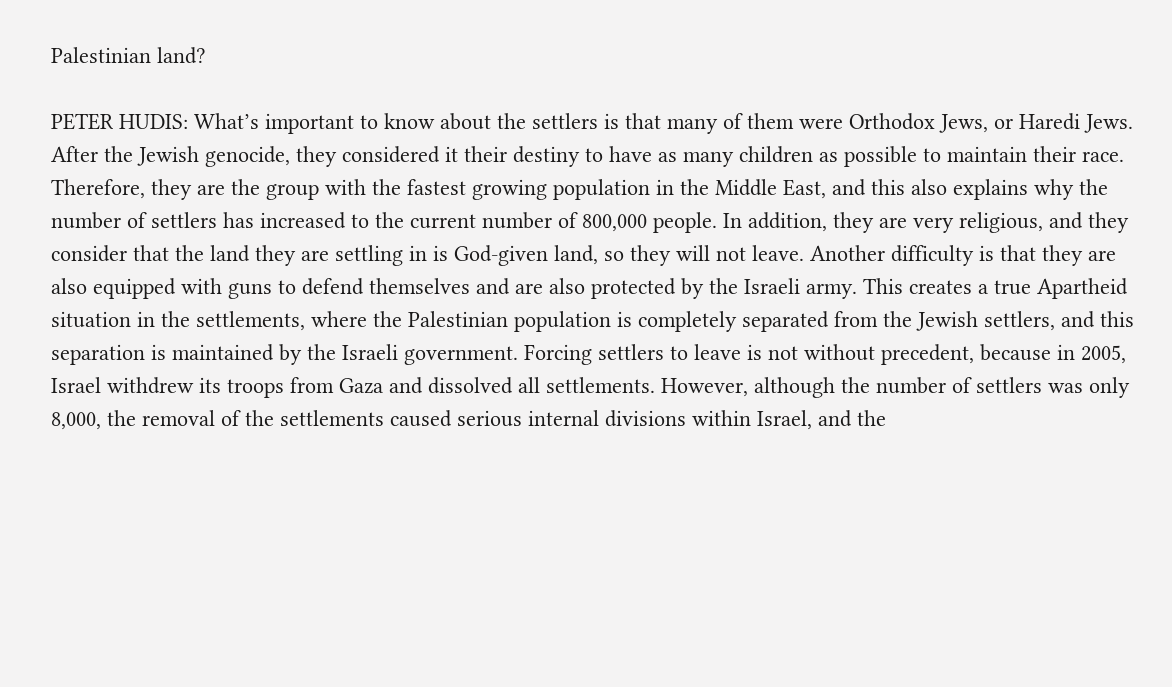Palestinian land?

PETER HUDIS: What’s important to know about the settlers is that many of them were Orthodox Jews, or Haredi Jews. After the Jewish genocide, they considered it their destiny to have as many children as possible to maintain their race. Therefore, they are the group with the fastest growing population in the Middle East, and this also explains why the number of settlers has increased to the current number of 800,000 people. In addition, they are very religious, and they consider that the land they are settling in is God-given land, so they will not leave. Another difficulty is that they are also equipped with guns to defend themselves and are also protected by the Israeli army. This creates a true Apartheid situation in the settlements, where the Palestinian population is completely separated from the Jewish settlers, and this separation is maintained by the Israeli government. Forcing settlers to leave is not without precedent, because in 2005, Israel withdrew its troops from Gaza and dissolved all settlements. However, although the number of settlers was only 8,000, the removal of the settlements caused serious internal divisions within Israel, and the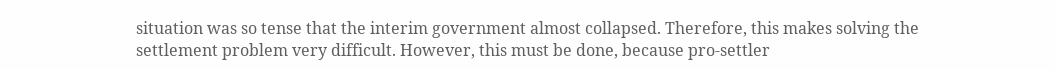situation was so tense that the interim government almost collapsed. Therefore, this makes solving the settlement problem very difficult. However, this must be done, because pro-settler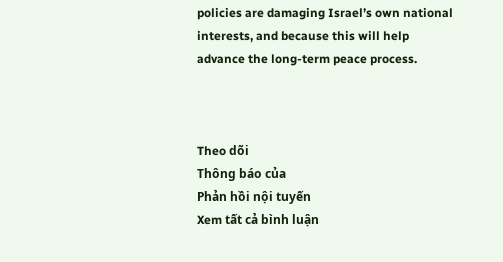policies are damaging Israel’s own national interests, and because this will help advance the long-term peace process.



Theo dõi
Thông báo của
Phản hồi nội tuyến
Xem tất cả bình luận